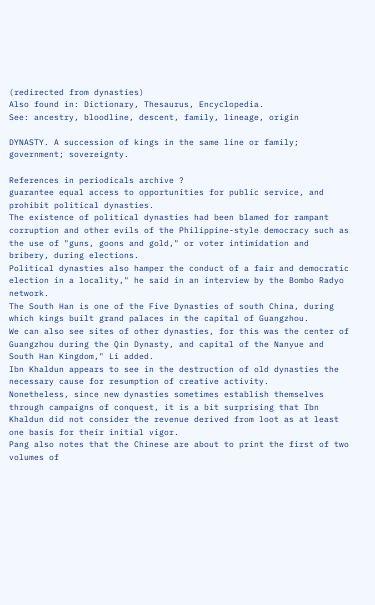(redirected from dynasties)
Also found in: Dictionary, Thesaurus, Encyclopedia.
See: ancestry, bloodline, descent, family, lineage, origin

DYNASTY. A succession of kings in the same line or family; government; sovereignty.

References in periodicals archive ?
guarantee equal access to opportunities for public service, and prohibit political dynasties.
The existence of political dynasties had been blamed for rampant corruption and other evils of the Philippine-style democracy such as the use of "guns, goons and gold," or voter intimidation and bribery, during elections.
Political dynasties also hamper the conduct of a fair and democratic election in a locality," he said in an interview by the Bombo Radyo network.
The South Han is one of the Five Dynasties of south China, during which kings built grand palaces in the capital of Guangzhou.
We can also see sites of other dynasties, for this was the center of Guangzhou during the Qin Dynasty, and capital of the Nanyue and South Han Kingdom," Li added.
Ibn Khaldun appears to see in the destruction of old dynasties the necessary cause for resumption of creative activity.
Nonetheless, since new dynasties sometimes establish themselves through campaigns of conquest, it is a bit surprising that Ibn Khaldun did not consider the revenue derived from loot as at least one basis for their initial vigor.
Pang also notes that the Chinese are about to print the first of two volumes of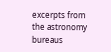excerpts from the astronomy bureaus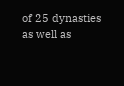of 25 dynasties as well as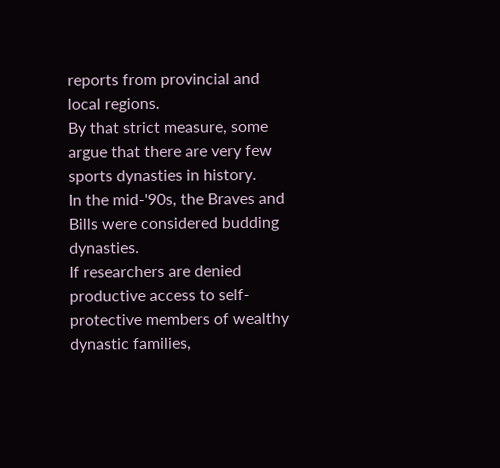reports from provincial and local regions.
By that strict measure, some argue that there are very few sports dynasties in history.
In the mid-'90s, the Braves and Bills were considered budding dynasties.
If researchers are denied productive access to self-protective members of wealthy dynastic families,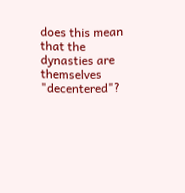does this mean that the dynasties are themselves "decentered"?